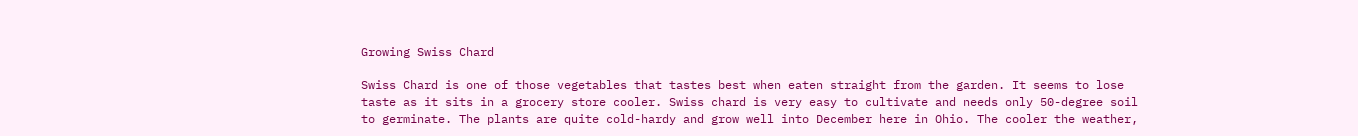Growing Swiss Chard

Swiss Chard is one of those vegetables that tastes best when eaten straight from the garden. It seems to lose taste as it sits in a grocery store cooler. Swiss chard is very easy to cultivate and needs only 50-degree soil to germinate. The plants are quite cold-hardy and grow well into December here in Ohio. The cooler the weather,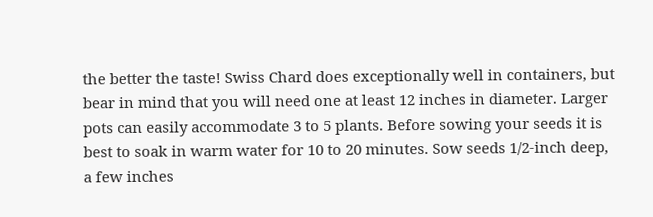the better the taste! Swiss Chard does exceptionally well in containers, but bear in mind that you will need one at least 12 inches in diameter. Larger pots can easily accommodate 3 to 5 plants. Before sowing your seeds it is best to soak in warm water for 10 to 20 minutes. Sow seeds 1/2-inch deep, a few inches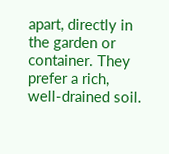apart, directly in the garden or container. They prefer a rich, well-drained soil.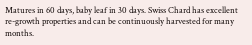Matures in 60 days, baby leaf in 30 days. Swiss Chard has excellent re-growth properties and can be continuously harvested for many months.